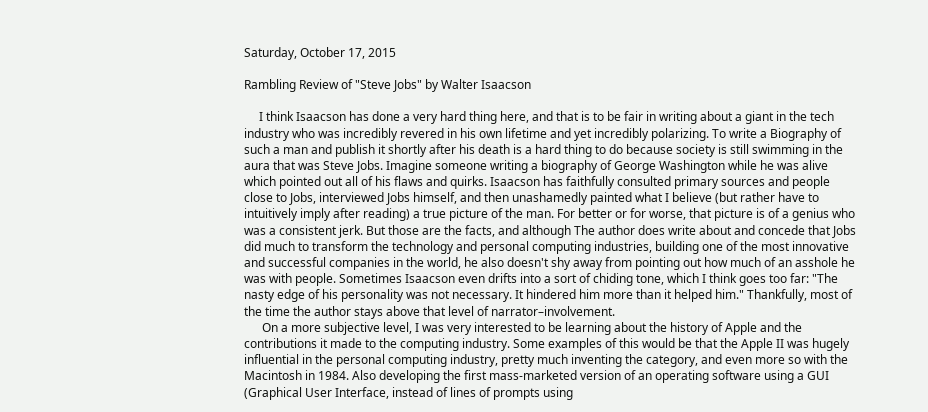Saturday, October 17, 2015

Rambling Review of "Steve Jobs" by Walter Isaacson

     I think Isaacson has done a very hard thing here, and that is to be fair in writing about a giant in the tech industry who was incredibly revered in his own lifetime and yet incredibly polarizing. To write a Biography of such a man and publish it shortly after his death is a hard thing to do because society is still swimming in the aura that was Steve Jobs. Imagine someone writing a biography of George Washington while he was alive which pointed out all of his flaws and quirks. Isaacson has faithfully consulted primary sources and people close to Jobs, interviewed Jobs himself, and then unashamedly painted what I believe (but rather have to intuitively imply after reading) a true picture of the man. For better or for worse, that picture is of a genius who was a consistent jerk. But those are the facts, and although The author does write about and concede that Jobs did much to transform the technology and personal computing industries, building one of the most innovative and successful companies in the world, he also doesn't shy away from pointing out how much of an asshole he was with people. Sometimes Isaacson even drifts into a sort of chiding tone, which I think goes too far: "The nasty edge of his personality was not necessary. It hindered him more than it helped him." Thankfully, most of the time the author stays above that level of narrator–involvement.
      On a more subjective level, I was very interested to be learning about the history of Apple and the contributions it made to the computing industry. Some examples of this would be that the Apple II was hugely influential in the personal computing industry, pretty much inventing the category, and even more so with the Macintosh in 1984. Also developing the first mass-marketed version of an operating software using a GUI (Graphical User Interface, instead of lines of prompts using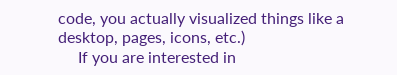code, you actually visualized things like a desktop, pages, icons, etc.)
     If you are interested in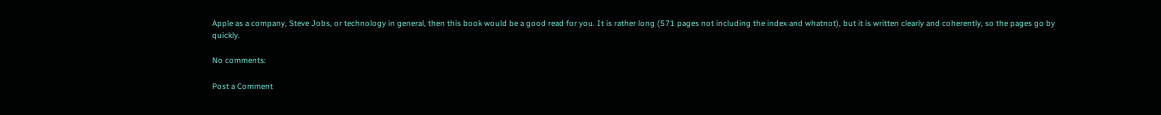Apple as a company, Steve Jobs, or technology in general, then this book would be a good read for you. It is rather long (571 pages not including the index and whatnot), but it is written clearly and coherently, so the pages go by quickly.

No comments:

Post a Comment